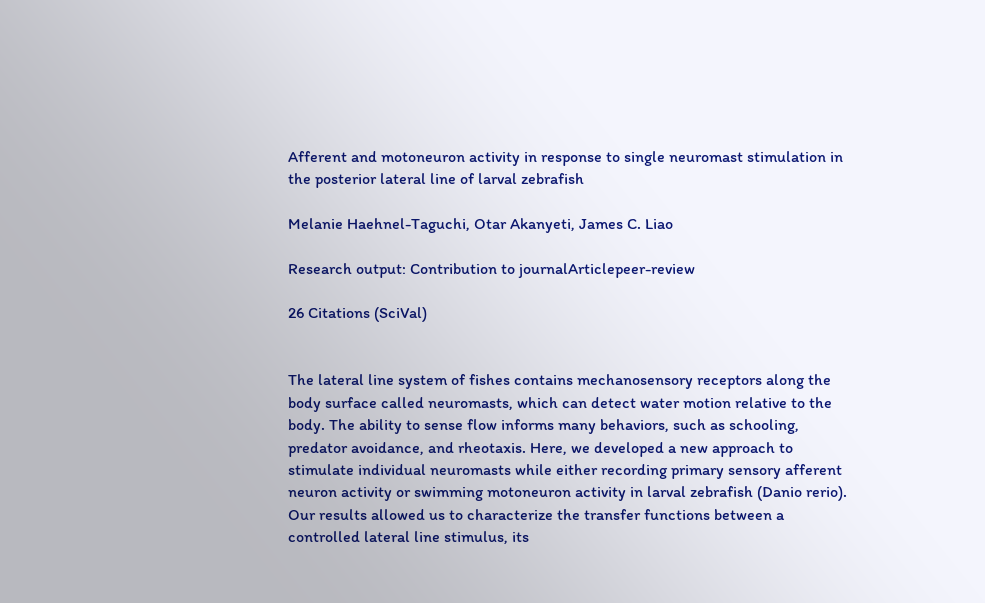Afferent and motoneuron activity in response to single neuromast stimulation in the posterior lateral line of larval zebrafish

Melanie Haehnel-Taguchi, Otar Akanyeti, James C. Liao

Research output: Contribution to journalArticlepeer-review

26 Citations (SciVal)


The lateral line system of fishes contains mechanosensory receptors along the body surface called neuromasts, which can detect water motion relative to the body. The ability to sense flow informs many behaviors, such as schooling, predator avoidance, and rheotaxis. Here, we developed a new approach to stimulate individual neuromasts while either recording primary sensory afferent neuron activity or swimming motoneuron activity in larval zebrafish (Danio rerio). Our results allowed us to characterize the transfer functions between a controlled lateral line stimulus, its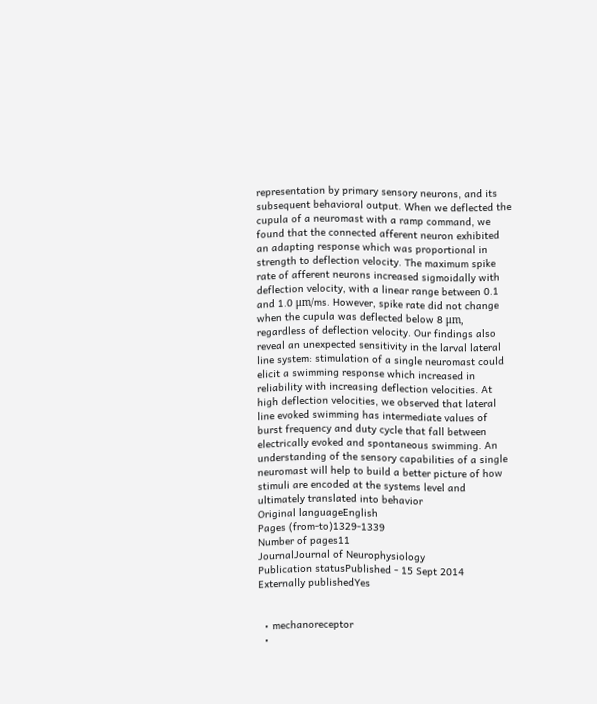representation by primary sensory neurons, and its subsequent behavioral output. When we deflected the cupula of a neuromast with a ramp command, we found that the connected afferent neuron exhibited an adapting response which was proportional in strength to deflection velocity. The maximum spike rate of afferent neurons increased sigmoidally with deflection velocity, with a linear range between 0.1 and 1.0 μm/ms. However, spike rate did not change when the cupula was deflected below 8 μm, regardless of deflection velocity. Our findings also reveal an unexpected sensitivity in the larval lateral line system: stimulation of a single neuromast could elicit a swimming response which increased in reliability with increasing deflection velocities. At high deflection velocities, we observed that lateral line evoked swimming has intermediate values of burst frequency and duty cycle that fall between electrically evoked and spontaneous swimming. An understanding of the sensory capabilities of a single neuromast will help to build a better picture of how stimuli are encoded at the systems level and ultimately translated into behavior
Original languageEnglish
Pages (from-to)1329-1339
Number of pages11
JournalJournal of Neurophysiology
Publication statusPublished - 15 Sept 2014
Externally publishedYes


  • mechanoreceptor
  •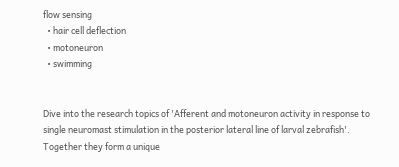flow sensing
  • hair cell deflection
  • motoneuron
  • swimming


Dive into the research topics of 'Afferent and motoneuron activity in response to single neuromast stimulation in the posterior lateral line of larval zebrafish'. Together they form a unique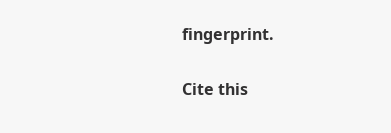fingerprint.

Cite this